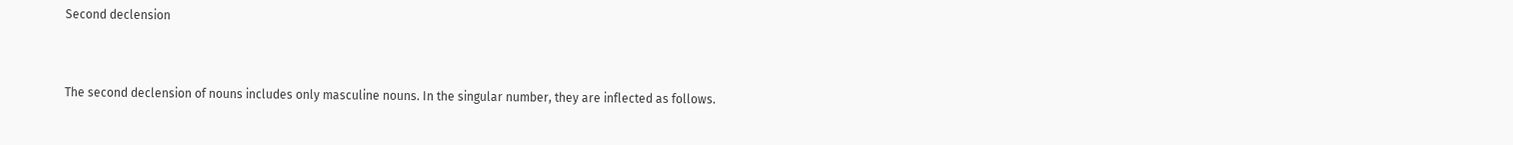Second declension



The second declension of nouns includes only masculine nouns. In the singular number, they are inflected as follows.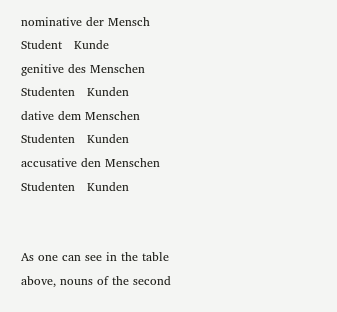nominative der Mensch   Student   Kunde
genitive des Menschen   Studenten   Kunden
dative dem Menschen   Studenten   Kunden
accusative den Menschen   Studenten   Kunden


As one can see in the table above, nouns of the second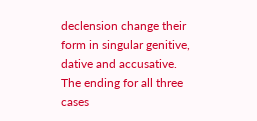declension change their form in singular genitive, dative and accusative. The ending for all three cases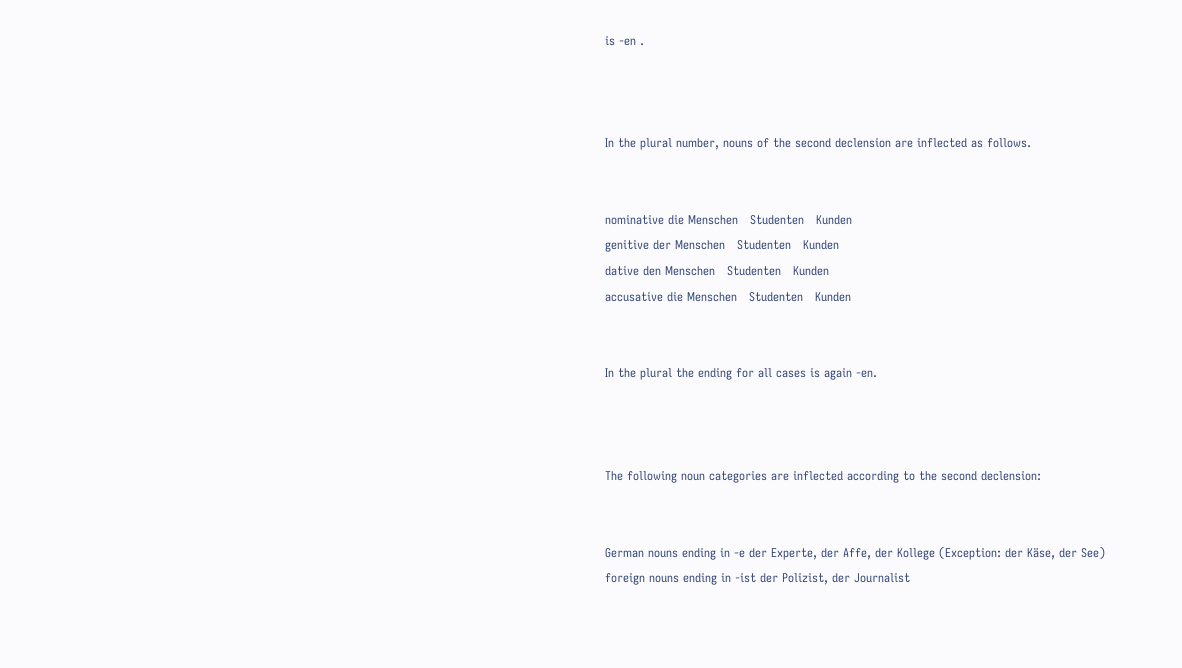is -en .



In the plural number, nouns of the second declension are inflected as follows.


nominative die Menschen   Studenten   Kunden
genitive der Menschen   Studenten   Kunden
dative den Menschen   Studenten   Kunden
accusative die Menschen   Studenten   Kunden


In the plural the ending for all cases is again -en.



The following noun categories are inflected according to the second declension:


German nouns ending in -e der Experte, der Affe, der Kollege (Exception: der Käse, der See)
foreign nouns ending in -ist der Polizist, der Journalist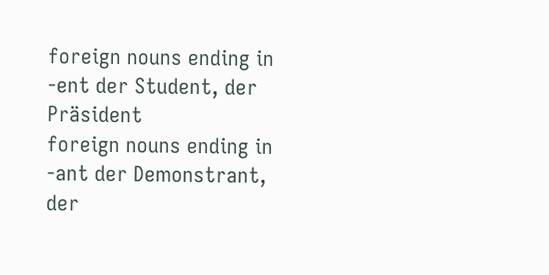foreign nouns ending in -ent der Student, der Präsident
foreign nouns ending in -ant der Demonstrant, der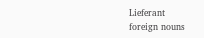Lieferant
foreign nouns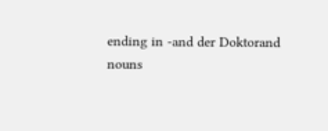ending in -and der Doktorand
nouns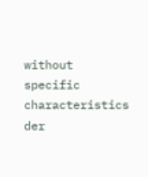without specific characteristics der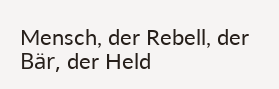Mensch, der Rebell, der Bär, der Held